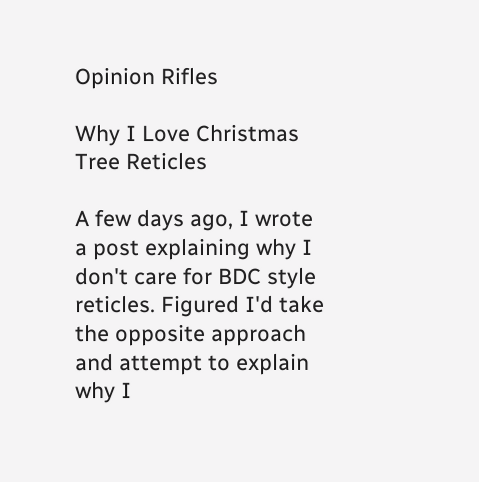Opinion Rifles

Why I Love Christmas Tree Reticles

A few days ago, I wrote a post explaining why I don't care for BDC style reticles. Figured I'd take the opposite approach and attempt to explain why I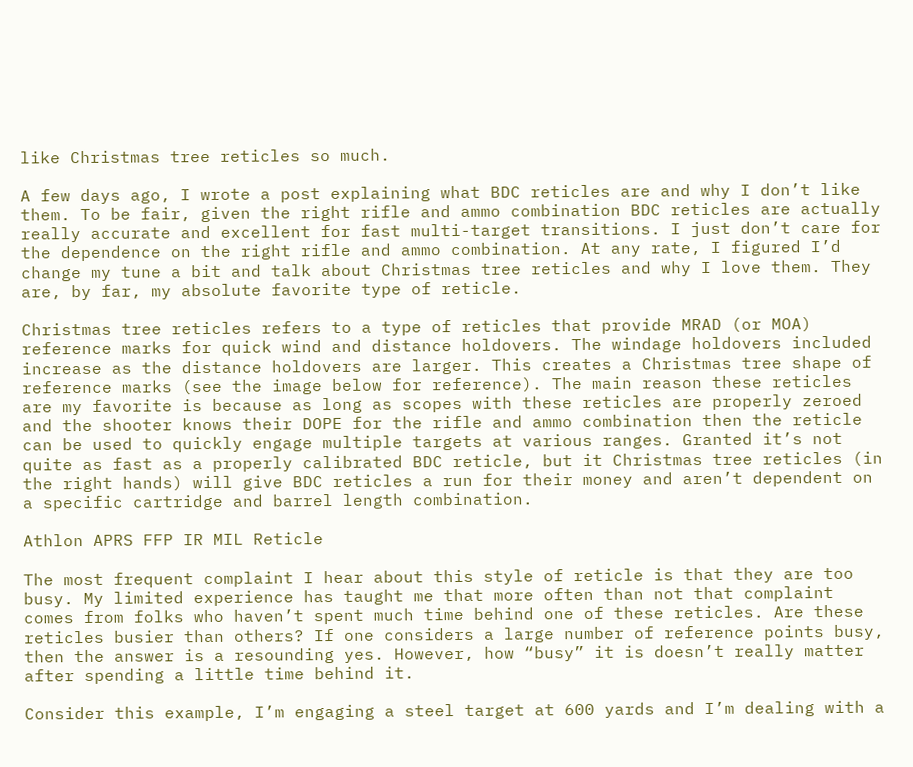like Christmas tree reticles so much.

A few days ago, I wrote a post explaining what BDC reticles are and why I don’t like them. To be fair, given the right rifle and ammo combination BDC reticles are actually really accurate and excellent for fast multi-target transitions. I just don’t care for the dependence on the right rifle and ammo combination. At any rate, I figured I’d change my tune a bit and talk about Christmas tree reticles and why I love them. They are, by far, my absolute favorite type of reticle.

Christmas tree reticles refers to a type of reticles that provide MRAD (or MOA) reference marks for quick wind and distance holdovers. The windage holdovers included increase as the distance holdovers are larger. This creates a Christmas tree shape of reference marks (see the image below for reference). The main reason these reticles are my favorite is because as long as scopes with these reticles are properly zeroed and the shooter knows their DOPE for the rifle and ammo combination then the reticle can be used to quickly engage multiple targets at various ranges. Granted it’s not quite as fast as a properly calibrated BDC reticle, but it Christmas tree reticles (in the right hands) will give BDC reticles a run for their money and aren’t dependent on a specific cartridge and barrel length combination.

Athlon APRS FFP IR MIL Reticle

The most frequent complaint I hear about this style of reticle is that they are too busy. My limited experience has taught me that more often than not that complaint comes from folks who haven’t spent much time behind one of these reticles. Are these reticles busier than others? If one considers a large number of reference points busy, then the answer is a resounding yes. However, how “busy” it is doesn’t really matter after spending a little time behind it.

Consider this example, I’m engaging a steel target at 600 yards and I’m dealing with a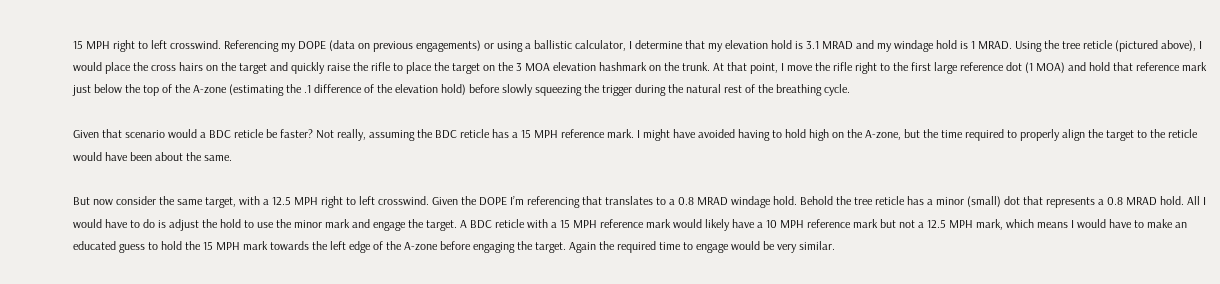15 MPH right to left crosswind. Referencing my DOPE (data on previous engagements) or using a ballistic calculator, I determine that my elevation hold is 3.1 MRAD and my windage hold is 1 MRAD. Using the tree reticle (pictured above), I would place the cross hairs on the target and quickly raise the rifle to place the target on the 3 MOA elevation hashmark on the trunk. At that point, I move the rifle right to the first large reference dot (1 MOA) and hold that reference mark just below the top of the A-zone (estimating the .1 difference of the elevation hold) before slowly squeezing the trigger during the natural rest of the breathing cycle.

Given that scenario would a BDC reticle be faster? Not really, assuming the BDC reticle has a 15 MPH reference mark. I might have avoided having to hold high on the A-zone, but the time required to properly align the target to the reticle would have been about the same.

But now consider the same target, with a 12.5 MPH right to left crosswind. Given the DOPE I’m referencing that translates to a 0.8 MRAD windage hold. Behold the tree reticle has a minor (small) dot that represents a 0.8 MRAD hold. All I would have to do is adjust the hold to use the minor mark and engage the target. A BDC reticle with a 15 MPH reference mark would likely have a 10 MPH reference mark but not a 12.5 MPH mark, which means I would have to make an educated guess to hold the 15 MPH mark towards the left edge of the A-zone before engaging the target. Again the required time to engage would be very similar.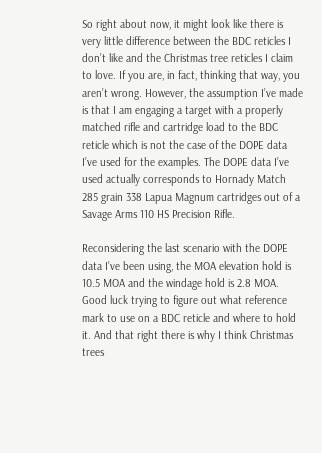So right about now, it might look like there is very little difference between the BDC reticles I don’t like and the Christmas tree reticles I claim to love. If you are, in fact, thinking that way, you aren’t wrong. However, the assumption I’ve made is that I am engaging a target with a properly matched rifle and cartridge load to the BDC reticle which is not the case of the DOPE data I’ve used for the examples. The DOPE data I’ve used actually corresponds to Hornady Match 285 grain 338 Lapua Magnum cartridges out of a Savage Arms 110 HS Precision Rifle.

Reconsidering the last scenario with the DOPE data I’ve been using, the MOA elevation hold is 10.5 MOA and the windage hold is 2.8 MOA. Good luck trying to figure out what reference mark to use on a BDC reticle and where to hold it. And that right there is why I think Christmas trees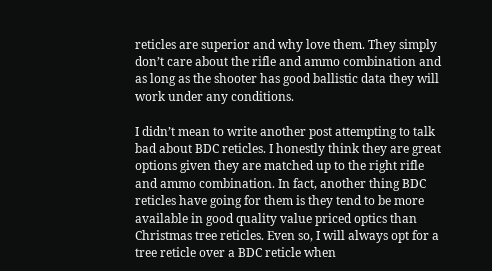reticles are superior and why love them. They simply don’t care about the rifle and ammo combination and as long as the shooter has good ballistic data they will work under any conditions.

I didn’t mean to write another post attempting to talk bad about BDC reticles. I honestly think they are great options given they are matched up to the right rifle and ammo combination. In fact, another thing BDC reticles have going for them is they tend to be more available in good quality value priced optics than Christmas tree reticles. Even so, I will always opt for a tree reticle over a BDC reticle when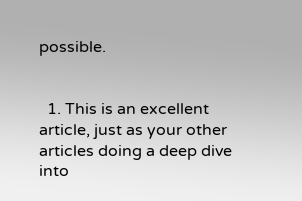possible.


  1. This is an excellent article, just as your other articles doing a deep dive into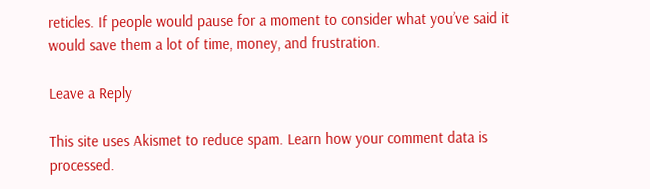reticles. If people would pause for a moment to consider what you’ve said it would save them a lot of time, money, and frustration.

Leave a Reply

This site uses Akismet to reduce spam. Learn how your comment data is processed.